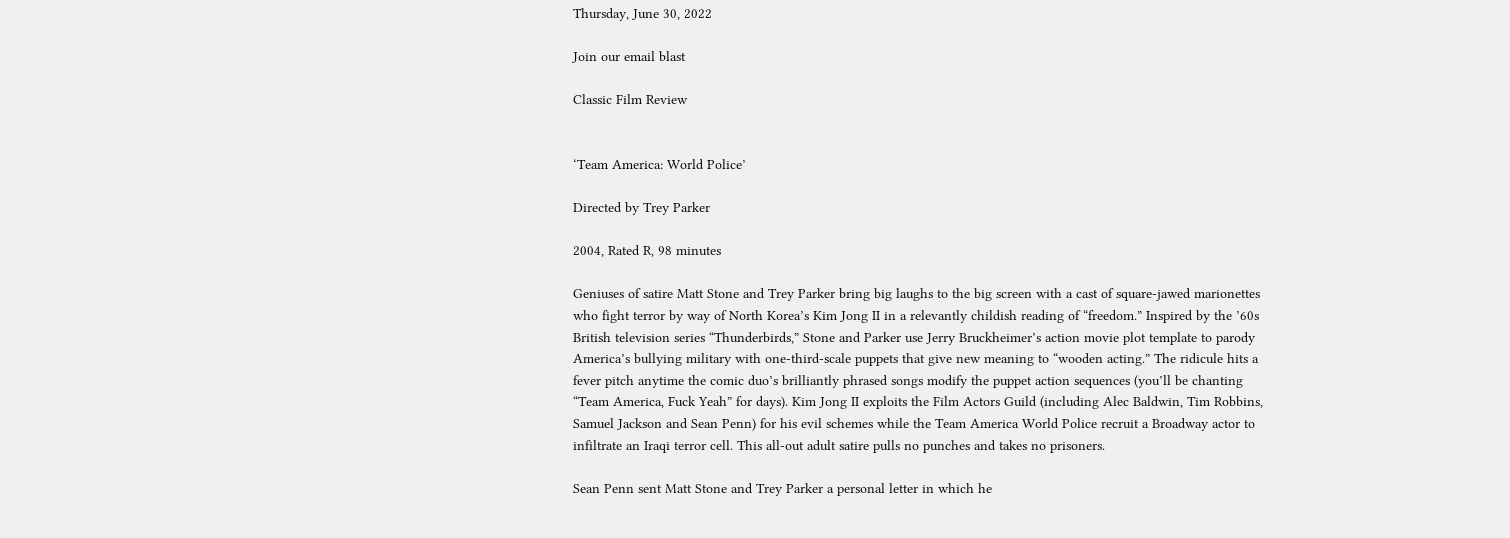Thursday, June 30, 2022

Join our email blast

Classic Film Review


‘Team America: World Police’

Directed by Trey Parker

2004, Rated R, 98 minutes

Geniuses of satire Matt Stone and Trey Parker bring big laughs to the big screen with a cast of square-jawed marionettes who fight terror by way of North Korea’s Kim Jong II in a relevantly childish reading of “freedom.” Inspired by the ’60s British television series “Thunderbirds,” Stone and Parker use Jerry Bruckheimer’s action movie plot template to parody America’s bullying military with one-third-scale puppets that give new meaning to “wooden acting.” The ridicule hits a fever pitch anytime the comic duo’s brilliantly phrased songs modify the puppet action sequences (you’ll be chanting “Team America, Fuck Yeah” for days). Kim Jong II exploits the Film Actors Guild (including Alec Baldwin, Tim Robbins, Samuel Jackson and Sean Penn) for his evil schemes while the Team America World Police recruit a Broadway actor to infiltrate an Iraqi terror cell. This all-out adult satire pulls no punches and takes no prisoners.

Sean Penn sent Matt Stone and Trey Parker a personal letter in which he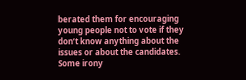berated them for encouraging young people not to vote if they don’t know anything about the issues or about the candidates. Some irony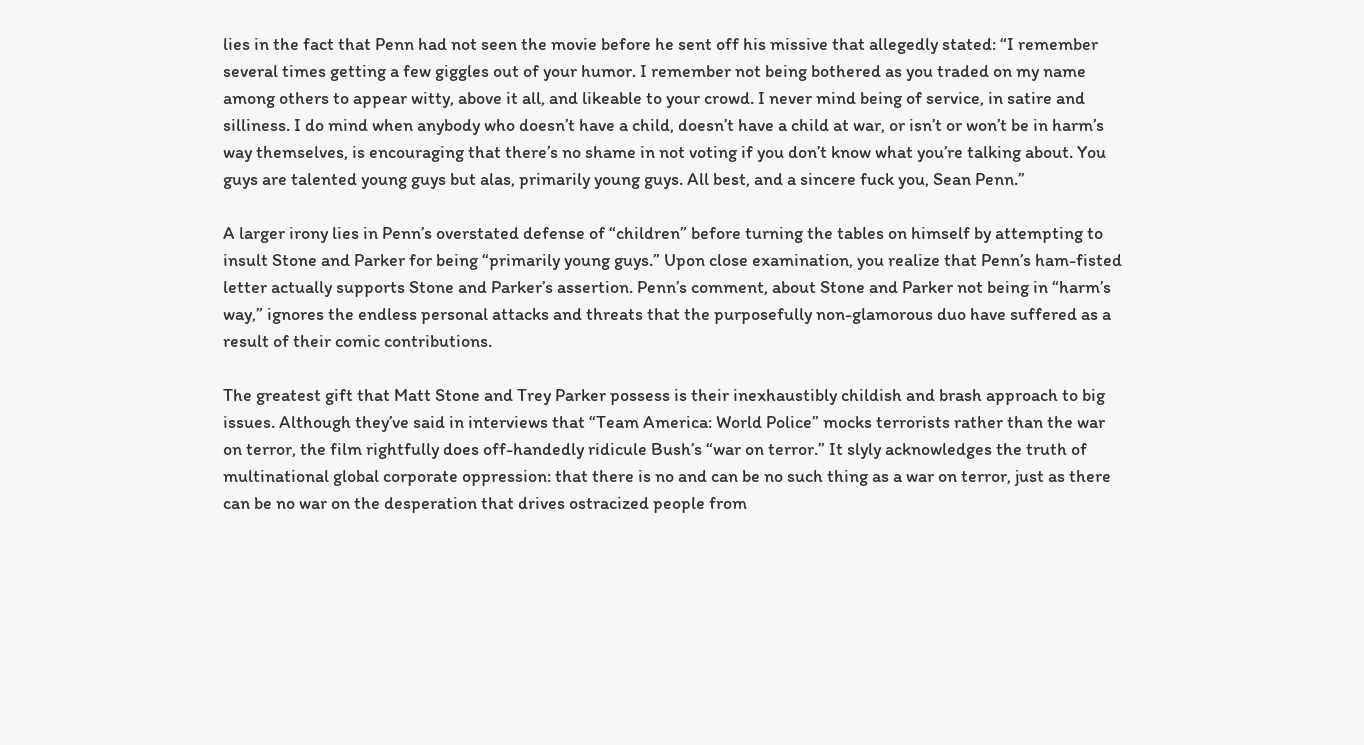lies in the fact that Penn had not seen the movie before he sent off his missive that allegedly stated: “I remember several times getting a few giggles out of your humor. I remember not being bothered as you traded on my name among others to appear witty, above it all, and likeable to your crowd. I never mind being of service, in satire and silliness. I do mind when anybody who doesn’t have a child, doesn’t have a child at war, or isn’t or won’t be in harm’s way themselves, is encouraging that there’s no shame in not voting if you don’t know what you’re talking about. You guys are talented young guys but alas, primarily young guys. All best, and a sincere fuck you, Sean Penn.”

A larger irony lies in Penn’s overstated defense of “children” before turning the tables on himself by attempting to insult Stone and Parker for being “primarily young guys.” Upon close examination, you realize that Penn’s ham-fisted letter actually supports Stone and Parker’s assertion. Penn’s comment, about Stone and Parker not being in “harm’s way,” ignores the endless personal attacks and threats that the purposefully non-glamorous duo have suffered as a result of their comic contributions.

The greatest gift that Matt Stone and Trey Parker possess is their inexhaustibly childish and brash approach to big issues. Although they’ve said in interviews that “Team America: World Police” mocks terrorists rather than the war on terror, the film rightfully does off-handedly ridicule Bush’s “war on terror.” It slyly acknowledges the truth of multinational global corporate oppression: that there is no and can be no such thing as a war on terror, just as there can be no war on the desperation that drives ostracized people from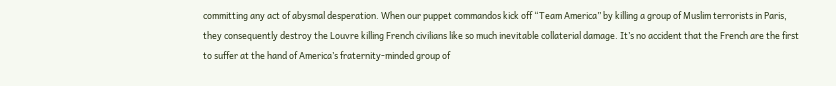committing any act of abysmal desperation. When our puppet commandos kick off “Team America” by killing a group of Muslim terrorists in Paris, they consequently destroy the Louvre killing French civilians like so much inevitable collaterial damage. It’s no accident that the French are the first to suffer at the hand of America’s fraternity-minded group of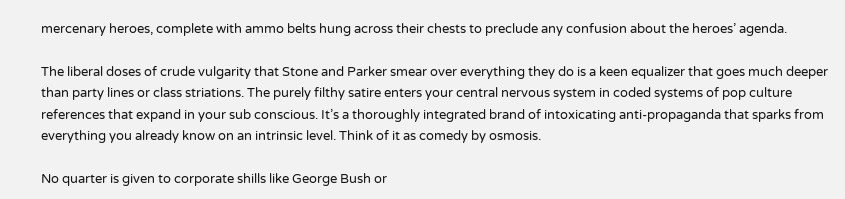mercenary heroes, complete with ammo belts hung across their chests to preclude any confusion about the heroes’ agenda.

The liberal doses of crude vulgarity that Stone and Parker smear over everything they do is a keen equalizer that goes much deeper than party lines or class striations. The purely filthy satire enters your central nervous system in coded systems of pop culture references that expand in your sub conscious. It’s a thoroughly integrated brand of intoxicating anti-propaganda that sparks from everything you already know on an intrinsic level. Think of it as comedy by osmosis.

No quarter is given to corporate shills like George Bush or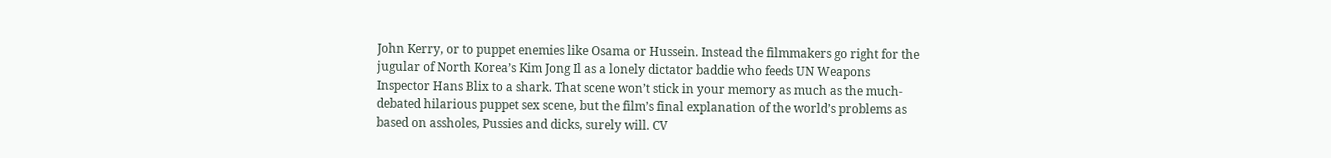John Kerry, or to puppet enemies like Osama or Hussein. Instead the filmmakers go right for the jugular of North Korea’s Kim Jong Il as a lonely dictator baddie who feeds UN Weapons Inspector Hans Blix to a shark. That scene won’t stick in your memory as much as the much-debated hilarious puppet sex scene, but the film’s final explanation of the world’s problems as based on assholes, Pussies and dicks, surely will. CV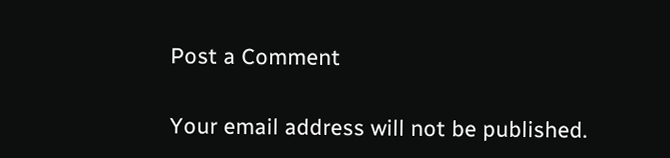Post a Comment

Your email address will not be published.